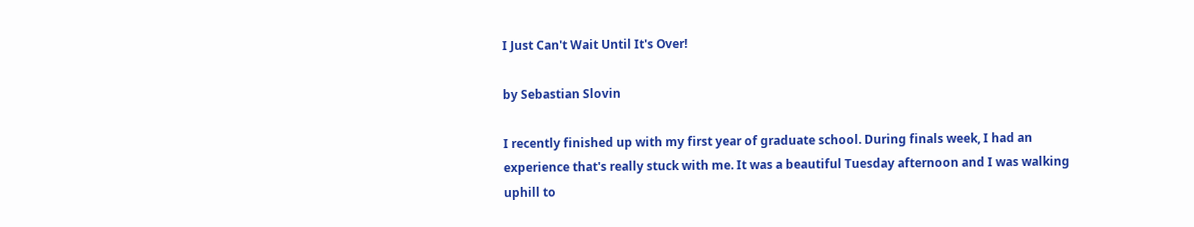I Just Can't Wait Until It's Over!

by Sebastian Slovin

I recently finished up with my first year of graduate school. During finals week, I had an experience that's really stuck with me. It was a beautiful Tuesday afternoon and I was walking uphill to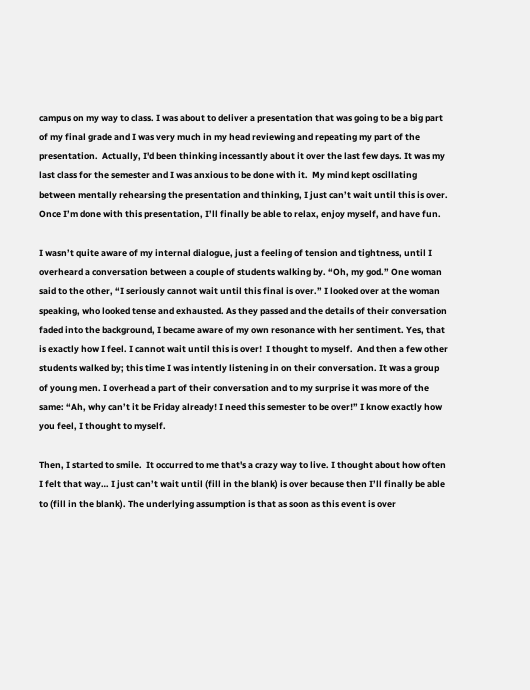campus on my way to class. I was about to deliver a presentation that was going to be a big part of my final grade and I was very much in my head reviewing and repeating my part of the presentation.  Actually, I'd been thinking incessantly about it over the last few days. It was my last class for the semester and I was anxious to be done with it.  My mind kept oscillating between mentally rehearsing the presentation and thinking, I just can’t wait until this is over. Once I’m done with this presentation, I’ll finally be able to relax, enjoy myself, and have fun.

I wasn’t quite aware of my internal dialogue, just a feeling of tension and tightness, until I overheard a conversation between a couple of students walking by. “Oh, my god.” One woman said to the other, “I seriously cannot wait until this final is over.” I looked over at the woman speaking, who looked tense and exhausted. As they passed and the details of their conversation faded into the background, I became aware of my own resonance with her sentiment. Yes, that is exactly how I feel. I cannot wait until this is over!  I thought to myself.  And then a few other students walked by; this time I was intently listening in on their conversation. It was a group of young men. I overhead a part of their conversation and to my surprise it was more of the same: “Ah, why can’t it be Friday already! I need this semester to be over!” I know exactly how you feel, I thought to myself.

Then, I started to smile.  It occurred to me that's a crazy way to live. I thought about how often I felt that way… I just can’t wait until (fill in the blank) is over because then I’ll finally be able to (fill in the blank). The underlying assumption is that as soon as this event is over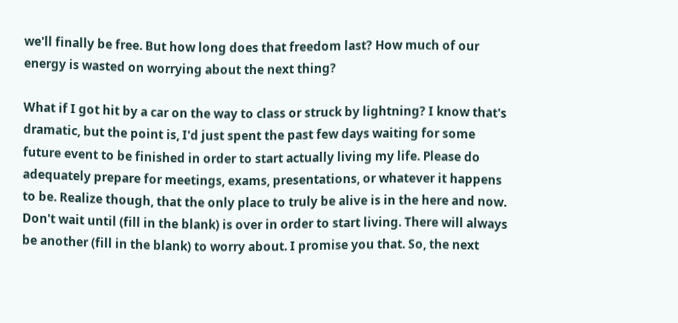we'll finally be free. But how long does that freedom last? How much of our energy is wasted on worrying about the next thing?

What if I got hit by a car on the way to class or struck by lightning? I know that's dramatic, but the point is, I'd just spent the past few days waiting for some future event to be finished in order to start actually living my life. Please do adequately prepare for meetings, exams, presentations, or whatever it happens to be. Realize though, that the only place to truly be alive is in the here and now. Don't wait until (fill in the blank) is over in order to start living. There will always be another (fill in the blank) to worry about. I promise you that. So, the next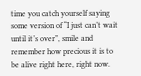time you catch yourself saying some version of “I just can’t wait until it’s over”, smile and remember how precious it is to be alive right here, right now.